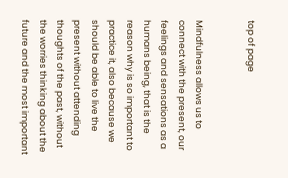top of page


Mindfulness allows us to connect with the present, our feelings and sensations as a humans being, that is the reason why is so important to practice it, also because we should be able to live the present without attending thoughts of the past, without the worries thinking about the future and the most important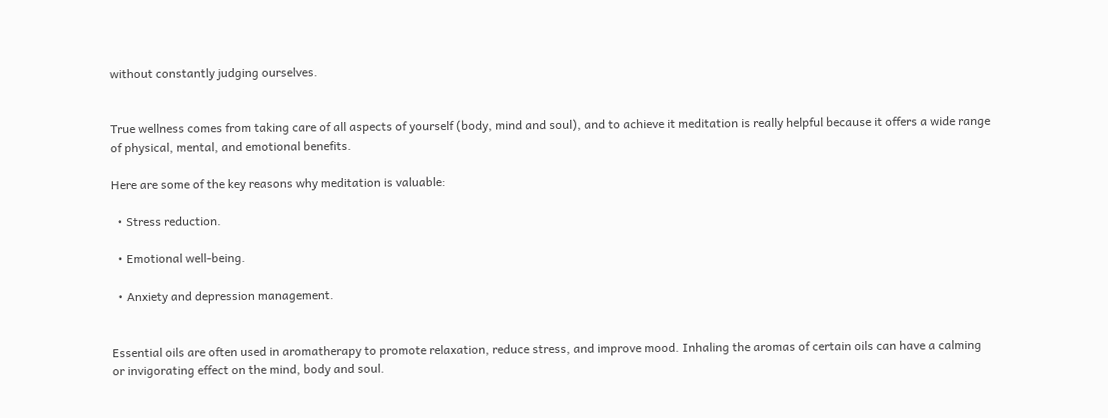without constantly judging ourselves.


True wellness comes from taking care of all aspects of yourself (body, mind and soul), and to achieve it meditation is really helpful because it offers a wide range of physical, mental, and emotional benefits.

Here are some of the key reasons why meditation is valuable:

  • Stress reduction.

  • Emotional well-being.

  • Anxiety and depression management.


Essential oils are often used in aromatherapy to promote relaxation, reduce stress, and improve mood. Inhaling the aromas of certain oils can have a calming or invigorating effect on the mind, body and soul.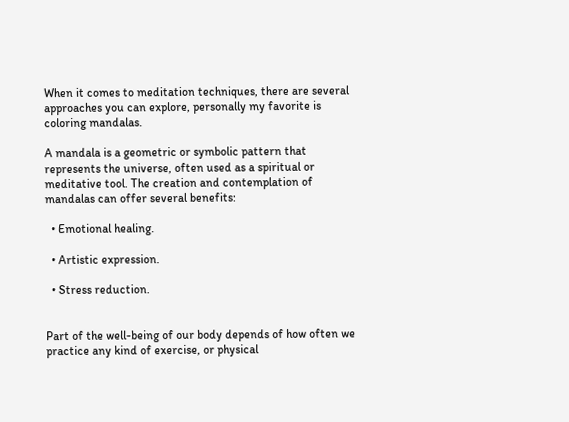When it comes to meditation techniques, there are several approaches you can explore, personally my favorite is coloring mandalas.

A mandala is a geometric or symbolic pattern that represents the universe, often used as a spiritual or meditative tool. The creation and contemplation of mandalas can offer several benefits:

  • Emotional healing.

  • Artistic expression.

  • Stress reduction.


Part of the well-being of our body depends of how often we practice any kind of exercise, or physical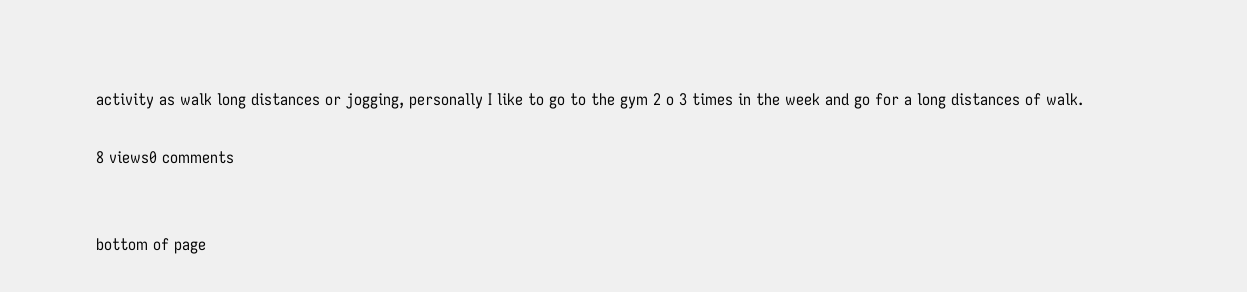activity as walk long distances or jogging, personally I like to go to the gym 2 o 3 times in the week and go for a long distances of walk.

8 views0 comments


bottom of page